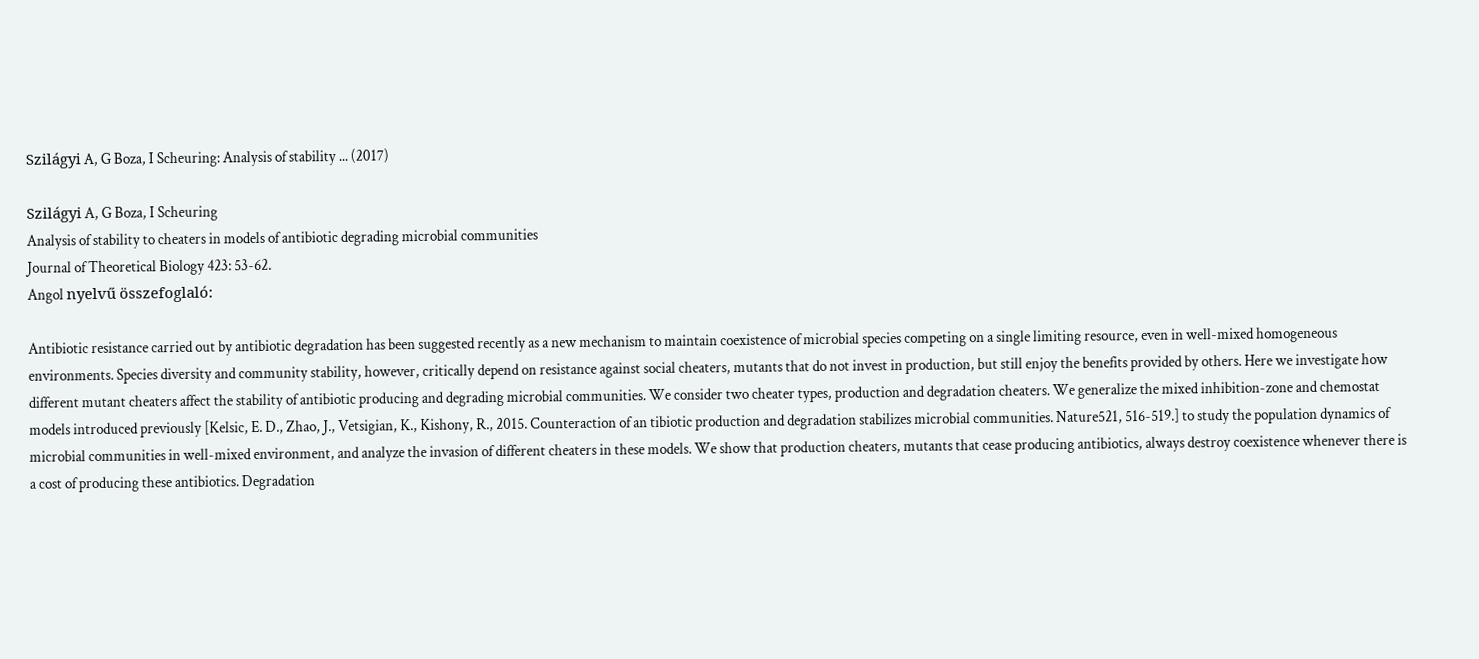Szilágyi A, G Boza, I Scheuring: Analysis of stability ... (2017)

Szilágyi A, G Boza, I Scheuring
Analysis of stability to cheaters in models of antibiotic degrading microbial communities
Journal of Theoretical Biology 423: 53-62.
Angol nyelvű összefoglaló:

Antibiotic resistance carried out by antibiotic degradation has been suggested recently as a new mechanism to maintain coexistence of microbial species competing on a single limiting resource, even in well-mixed homogeneous environments. Species diversity and community stability, however, critically depend on resistance against social cheaters, mutants that do not invest in production, but still enjoy the benefits provided by others. Here we investigate how different mutant cheaters affect the stability of antibiotic producing and degrading microbial communities. We consider two cheater types, production and degradation cheaters. We generalize the mixed inhibition-zone and chemostat models introduced previously [Kelsic, E. D., Zhao, J., Vetsigian, K., Kishony, R., 2015. Counteraction of an tibiotic production and degradation stabilizes microbial communities. Nature521, 516-519.] to study the population dynamics of microbial communities in well-mixed environment, and analyze the invasion of different cheaters in these models. We show that production cheaters, mutants that cease producing antibiotics, always destroy coexistence whenever there is a cost of producing these antibiotics. Degradation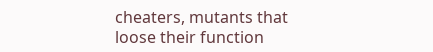cheaters, mutants that loose their function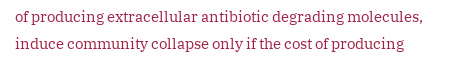of producing extracellular antibiotic degrading molecules, induce community collapse only if the cost of producing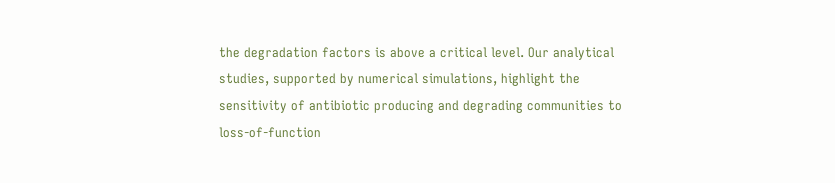the degradation factors is above a critical level. Our analytical studies, supported by numerical simulations, highlight the sensitivity of antibiotic producing and degrading communities to loss-of-function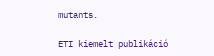mutants.

ETI kiemelt publikáció